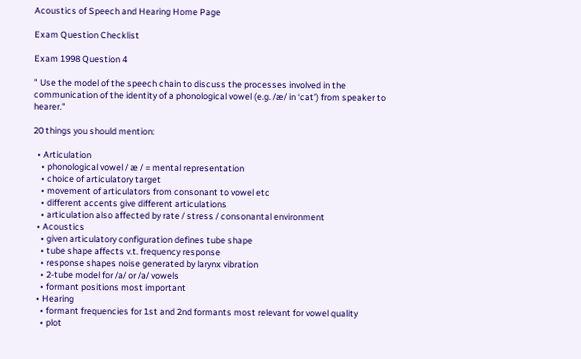Acoustics of Speech and Hearing Home Page

Exam Question Checklist

Exam 1998 Question 4

" Use the model of the speech chain to discuss the processes involved in the communication of the identity of a phonological vowel (e.g. /æ/ in ‘cat’) from speaker to hearer."

20 things you should mention:

  • Articulation
    • phonological vowel / æ / = mental representation
    • choice of articulatory target
    • movement of articulators from consonant to vowel etc
    • different accents give different articulations
    • articulation also affected by rate / stress / consonantal environment
  • Acoustics
    • given articulatory configuration defines tube shape
    • tube shape affects v.t. frequency response
    • response shapes noise generated by larynx vibration
    • 2-tube model for /a/ or /a/ vowels
    • formant positions most important
  • Hearing
    • formant frequencies for 1st and 2nd formants most relevant for vowel quality
    • plot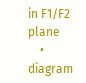in F1/F2 plane
    • diagram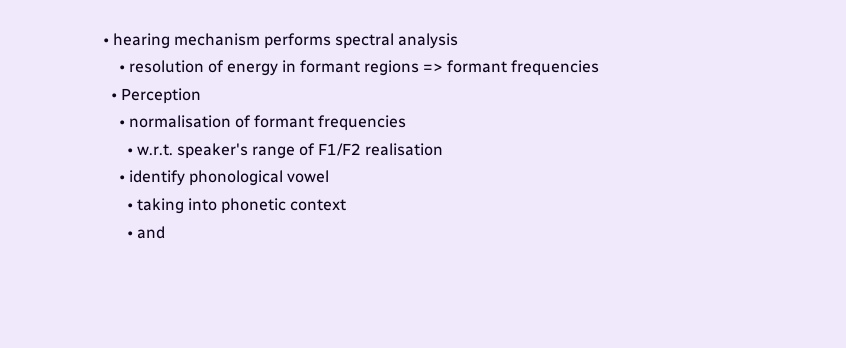• hearing mechanism performs spectral analysis
    • resolution of energy in formant regions => formant frequencies
  • Perception
    • normalisation of formant frequencies
      • w.r.t. speaker's range of F1/F2 realisation
    • identify phonological vowel
      • taking into phonetic context
      • and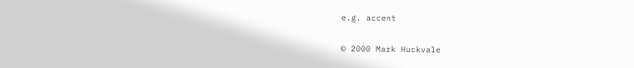e.g. accent

© 2000 Mark Huckvale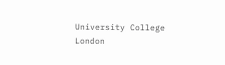University College London